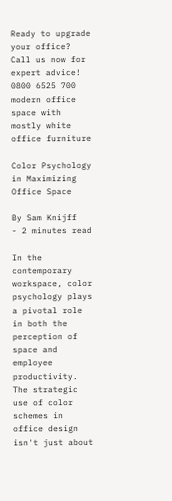Ready to upgrade your office?
Call us now for expert advice!
0800 6525 700
modern office space with mostly white office furniture

Color Psychology in Maximizing Office Space

By Sam Knijff
- 2 minutes read

In the contemporary workspace, color psychology plays a pivotal role in both the perception of space and employee productivity. The strategic use of color schemes in office design isn't just about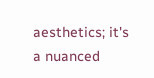aesthetics; it's a nuanced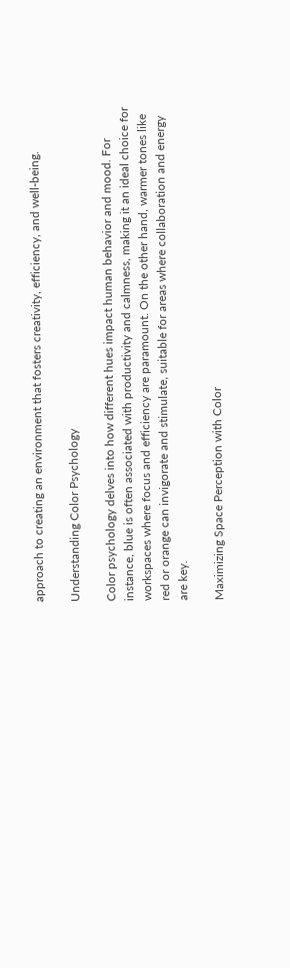approach to creating an environment that fosters creativity, efficiency, and well-being.

Understanding Color Psychology

Color psychology delves into how different hues impact human behavior and mood. For instance, blue is often associated with productivity and calmness, making it an ideal choice for workspaces where focus and efficiency are paramount. On the other hand, warmer tones like red or orange can invigorate and stimulate, suitable for areas where collaboration and energy are key.

Maximizing Space Perception with Color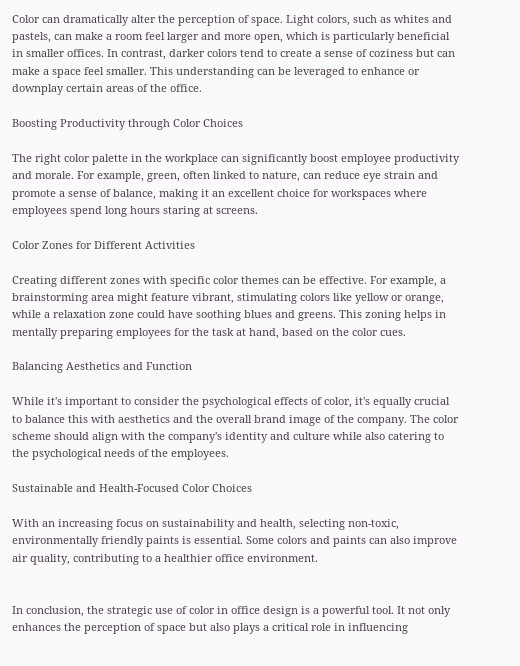Color can dramatically alter the perception of space. Light colors, such as whites and pastels, can make a room feel larger and more open, which is particularly beneficial in smaller offices. In contrast, darker colors tend to create a sense of coziness but can make a space feel smaller. This understanding can be leveraged to enhance or downplay certain areas of the office.

Boosting Productivity through Color Choices

The right color palette in the workplace can significantly boost employee productivity and morale. For example, green, often linked to nature, can reduce eye strain and promote a sense of balance, making it an excellent choice for workspaces where employees spend long hours staring at screens.

Color Zones for Different Activities

Creating different zones with specific color themes can be effective. For example, a brainstorming area might feature vibrant, stimulating colors like yellow or orange, while a relaxation zone could have soothing blues and greens. This zoning helps in mentally preparing employees for the task at hand, based on the color cues.

Balancing Aesthetics and Function

While it's important to consider the psychological effects of color, it's equally crucial to balance this with aesthetics and the overall brand image of the company. The color scheme should align with the company's identity and culture while also catering to the psychological needs of the employees.

Sustainable and Health-Focused Color Choices

With an increasing focus on sustainability and health, selecting non-toxic, environmentally friendly paints is essential. Some colors and paints can also improve air quality, contributing to a healthier office environment.


In conclusion, the strategic use of color in office design is a powerful tool. It not only enhances the perception of space but also plays a critical role in influencing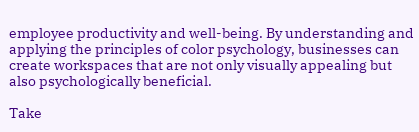employee productivity and well-being. By understanding and applying the principles of color psychology, businesses can create workspaces that are not only visually appealing but also psychologically beneficial.

Take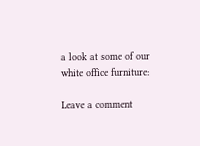a look at some of our white office furniture:

Leave a comment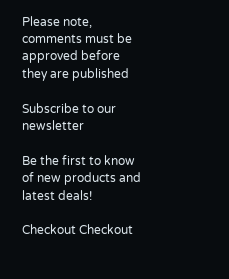Please note, comments must be approved before they are published

Subscribe to our newsletter

Be the first to know of new products and latest deals!

Checkout Checkout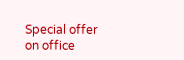Special offer on office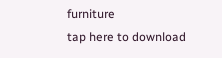furniture
tap here to download